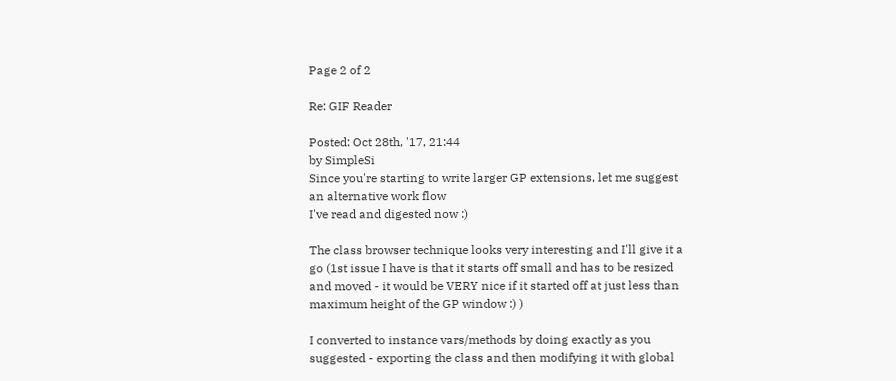Page 2 of 2

Re: GIF Reader

Posted: Oct 28th, '17, 21:44
by SimpleSi
Since you're starting to write larger GP extensions, let me suggest an alternative work flow
I've read and digested now :)

The class browser technique looks very interesting and I'll give it a go (1st issue I have is that it starts off small and has to be resized and moved - it would be VERY nice if it started off at just less than maximum height of the GP window :) )

I converted to instance vars/methods by doing exactly as you suggested - exporting the class and then modifying it with global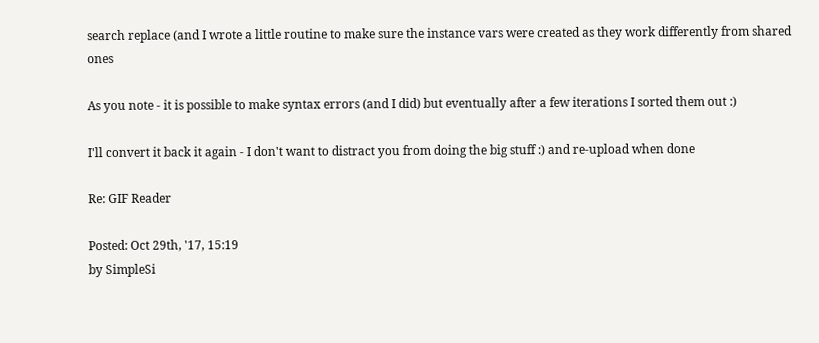search replace (and I wrote a little routine to make sure the instance vars were created as they work differently from shared ones

As you note - it is possible to make syntax errors (and I did) but eventually after a few iterations I sorted them out :)

I'll convert it back it again - I don't want to distract you from doing the big stuff :) and re-upload when done

Re: GIF Reader

Posted: Oct 29th, '17, 15:19
by SimpleSi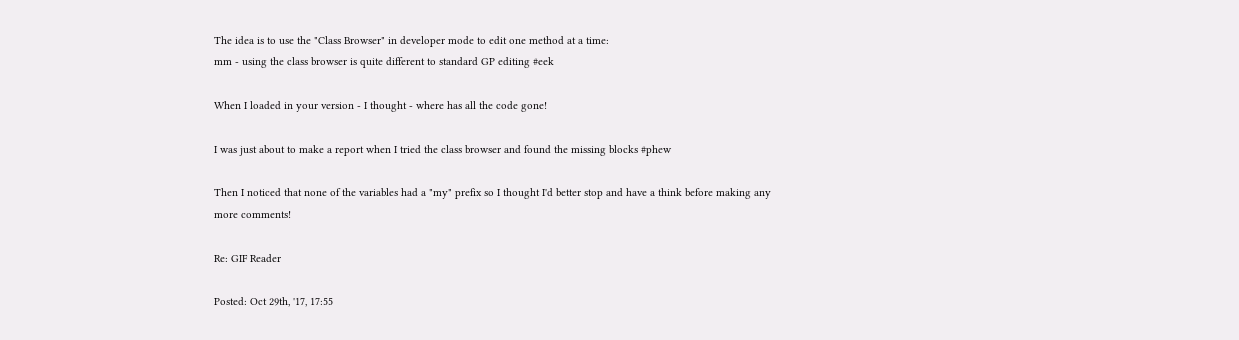The idea is to use the "Class Browser" in developer mode to edit one method at a time:
mm - using the class browser is quite different to standard GP editing #eek

When I loaded in your version - I thought - where has all the code gone!

I was just about to make a report when I tried the class browser and found the missing blocks #phew

Then I noticed that none of the variables had a "my" prefix so I thought I'd better stop and have a think before making any more comments!

Re: GIF Reader

Posted: Oct 29th, '17, 17:55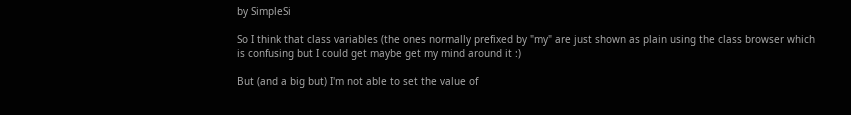by SimpleSi

So I think that class variables (the ones normally prefixed by "my" are just shown as plain using the class browser which is confusing but I could get maybe get my mind around it :)

But (and a big but) I'm not able to set the value of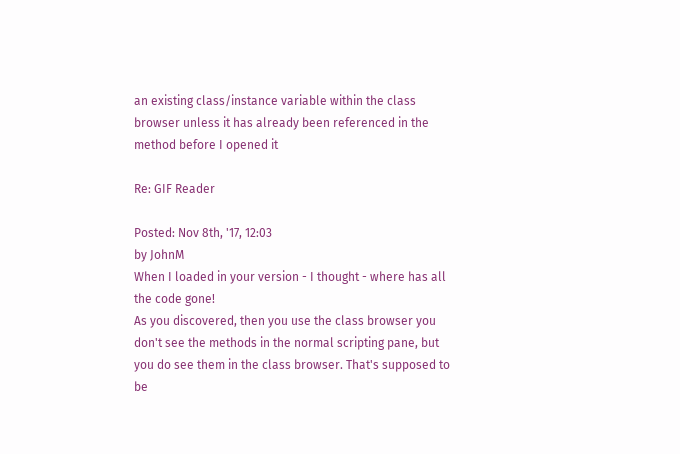an existing class/instance variable within the class browser unless it has already been referenced in the method before I opened it

Re: GIF Reader

Posted: Nov 8th, '17, 12:03
by JohnM
When I loaded in your version - I thought - where has all the code gone!
As you discovered, then you use the class browser you don't see the methods in the normal scripting pane, but you do see them in the class browser. That's supposed to be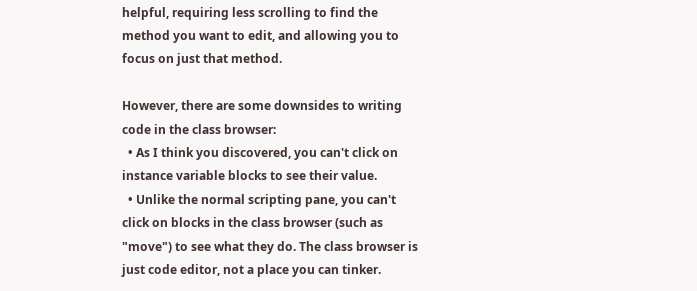helpful, requiring less scrolling to find the method you want to edit, and allowing you to focus on just that method.

However, there are some downsides to writing code in the class browser:
  • As I think you discovered, you can't click on instance variable blocks to see their value.
  • Unlike the normal scripting pane, you can't click on blocks in the class browser (such as "move") to see what they do. The class browser is just code editor, not a place you can tinker.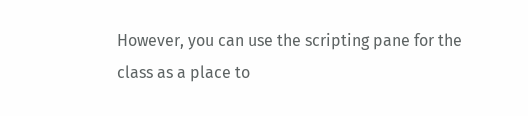However, you can use the scripting pane for the class as a place to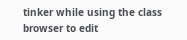tinker while using the class browser to edit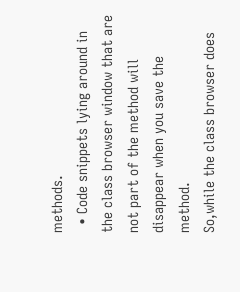methods.
  • Code snippets lying around in the class browser window that are not part of the method will disappear when you save the method.
So,while the class browser does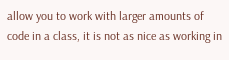allow you to work with larger amounts of code in a class, it is not as nice as working in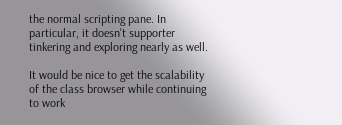the normal scripting pane. In particular, it doesn't supporter tinkering and exploring nearly as well.

It would be nice to get the scalability of the class browser while continuing to work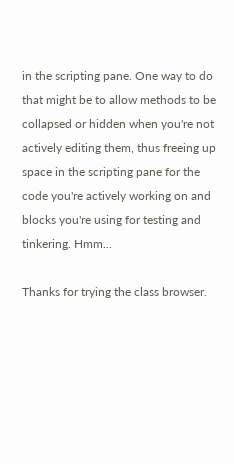in the scripting pane. One way to do that might be to allow methods to be collapsed or hidden when you're not actively editing them, thus freeing up space in the scripting pane for the code you're actively working on and blocks you're using for testing and tinkering. Hmm...

Thanks for trying the class browser.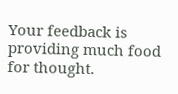Your feedback is providing much food for thought.